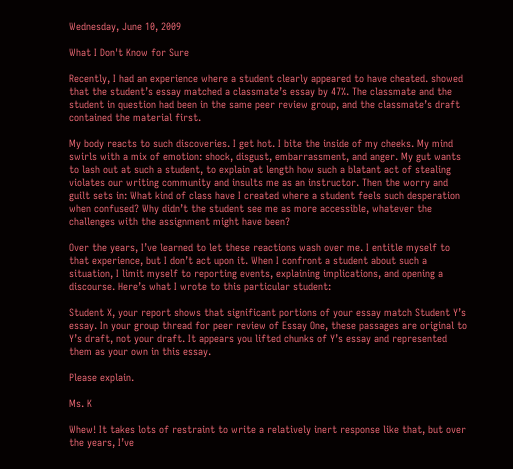Wednesday, June 10, 2009

What I Don't Know for Sure

Recently, I had an experience where a student clearly appeared to have cheated. showed that the student’s essay matched a classmate’s essay by 47%. The classmate and the student in question had been in the same peer review group, and the classmate’s draft contained the material first.

My body reacts to such discoveries. I get hot. I bite the inside of my cheeks. My mind swirls with a mix of emotion: shock, disgust, embarrassment, and anger. My gut wants to lash out at such a student, to explain at length how such a blatant act of stealing violates our writing community and insults me as an instructor. Then the worry and guilt sets in: What kind of class have I created where a student feels such desperation when confused? Why didn’t the student see me as more accessible, whatever the challenges with the assignment might have been?

Over the years, I’ve learned to let these reactions wash over me. I entitle myself to that experience, but I don’t act upon it. When I confront a student about such a situation, I limit myself to reporting events, explaining implications, and opening a discourse. Here’s what I wrote to this particular student:

Student X, your report shows that significant portions of your essay match Student Y’s essay. In your group thread for peer review of Essay One, these passages are original to Y’s draft, not your draft. It appears you lifted chunks of Y’s essay and represented them as your own in this essay.

Please explain.

Ms. K

Whew! It takes lots of restraint to write a relatively inert response like that, but over the years, I’ve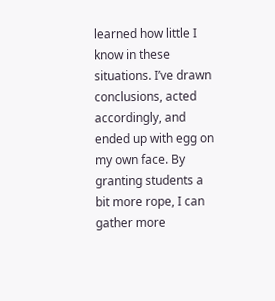learned how little I know in these situations. I’ve drawn conclusions, acted accordingly, and ended up with egg on my own face. By granting students a bit more rope, I can gather more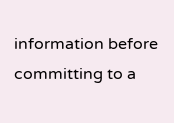information before committing to a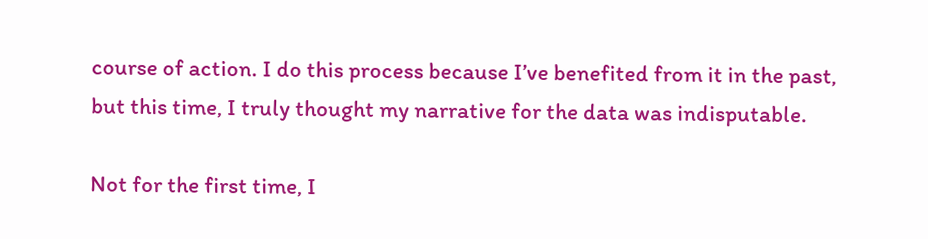course of action. I do this process because I’ve benefited from it in the past, but this time, I truly thought my narrative for the data was indisputable.

Not for the first time, I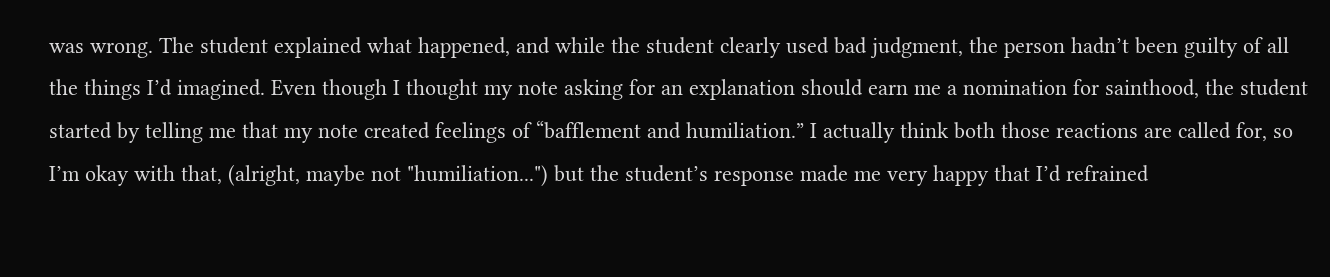was wrong. The student explained what happened, and while the student clearly used bad judgment, the person hadn’t been guilty of all the things I’d imagined. Even though I thought my note asking for an explanation should earn me a nomination for sainthood, the student started by telling me that my note created feelings of “bafflement and humiliation.” I actually think both those reactions are called for, so I’m okay with that, (alright, maybe not "humiliation...") but the student’s response made me very happy that I’d refrained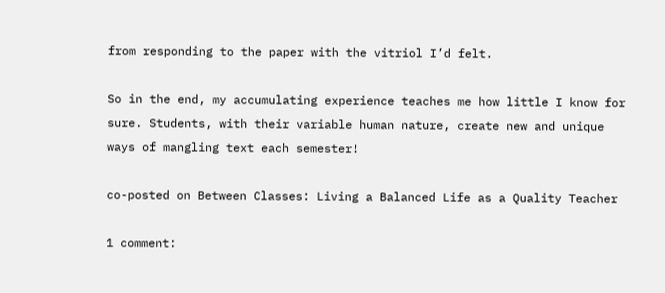from responding to the paper with the vitriol I’d felt.

So in the end, my accumulating experience teaches me how little I know for sure. Students, with their variable human nature, create new and unique ways of mangling text each semester!

co-posted on Between Classes: Living a Balanced Life as a Quality Teacher

1 comment: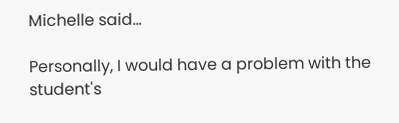Michelle said...

Personally, I would have a problem with the student's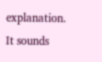explanation. It sounds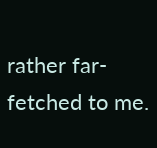rather far-fetched to me.